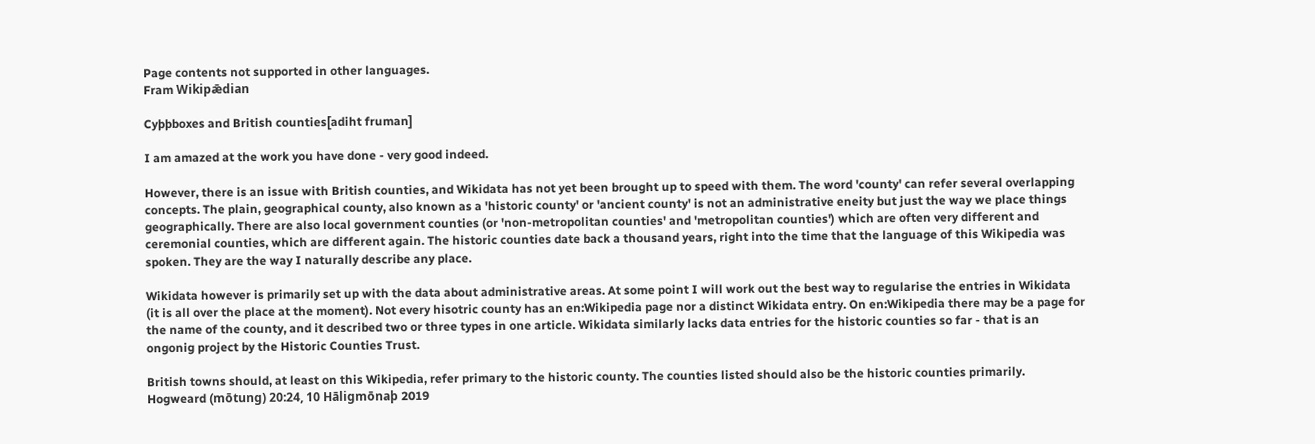Page contents not supported in other languages.
Fram Wikipǣdian

Cyþþboxes and British counties[adiht fruman]

I am amazed at the work you have done - very good indeed.

However, there is an issue with British counties, and Wikidata has not yet been brought up to speed with them. The word 'county' can refer several overlapping concepts. The plain, geographical county, also known as a 'historic county' or 'ancient county' is not an administrative eneity but just the way we place things geographically. There are also local government counties (or 'non-metropolitan counties' and 'metropolitan counties') which are often very different and ceremonial counties, which are different again. The historic counties date back a thousand years, right into the time that the language of this Wikipedia was spoken. They are the way I naturally describe any place.

Wikidata however is primarily set up with the data about administrative areas. At some point I will work out the best way to regularise the entries in Wikidata (it is all over the place at the moment). Not every hisotric county has an en:Wikipedia page nor a distinct Wikidata entry. On en:Wikipedia there may be a page for the name of the county, and it described two or three types in one article. Wikidata similarly lacks data entries for the historic counties so far - that is an ongonig project by the Historic Counties Trust.

British towns should, at least on this Wikipedia, refer primary to the historic county. The counties listed should also be the historic counties primarily. Hogweard (mōtung) 20:24, 10 Hāligmōnaþ 2019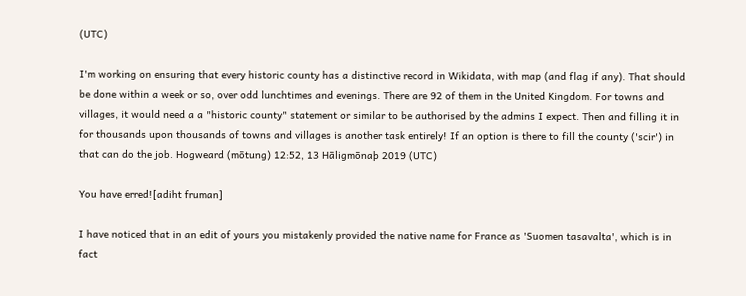(UTC)

I'm working on ensuring that every historic county has a distinctive record in Wikidata, with map (and flag if any). That should be done within a week or so, over odd lunchtimes and evenings. There are 92 of them in the United Kingdom. For towns and villages, it would need a a "historic county" statement or similar to be authorised by the admins I expect. Then and filling it in for thousands upon thousands of towns and villages is another task entirely! If an option is there to fill the county ('scir') in that can do the job. Hogweard (mōtung) 12:52, 13 Hāligmōnaþ 2019 (UTC)

You have erred![adiht fruman]

I have noticed that in an edit of yours you mistakenly provided the native name for France as 'Suomen tasavalta', which is in fact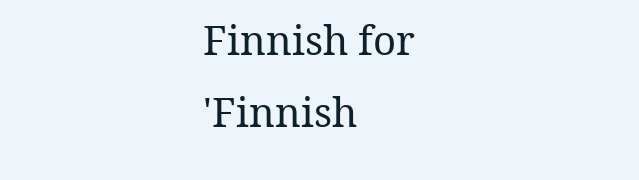Finnish for 'Finnish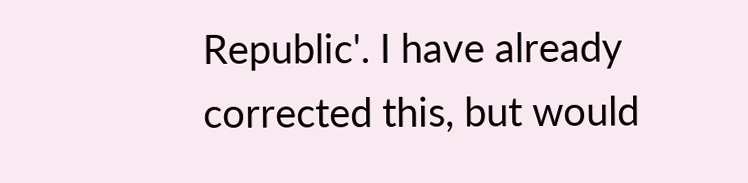Republic'. I have already corrected this, but would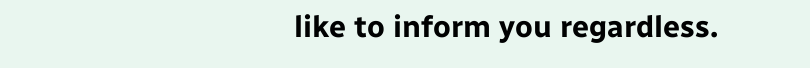like to inform you regardless.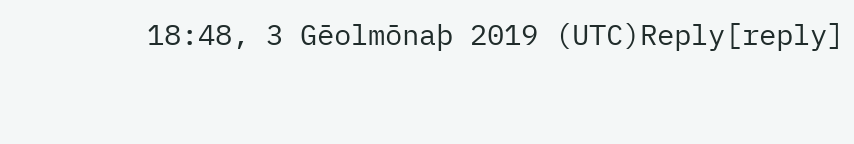18:48, 3 Gēolmōnaþ 2019 (UTC)Reply[reply]